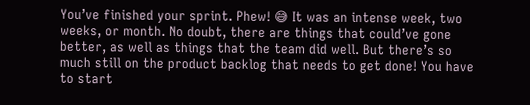You’ve finished your sprint. Phew! 😅 It was an intense week, two weeks, or month. No doubt, there are things that could’ve gone better, as well as things that the team did well. But there’s so much still on the product backlog that needs to get done! You have to start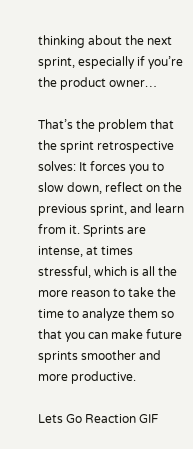thinking about the next sprint, especially if you’re the product owner…

That’s the problem that the sprint retrospective solves: It forces you to slow down, reflect on the previous sprint, and learn from it. Sprints are intense, at times stressful, which is all the more reason to take the time to analyze them so that you can make future sprints smoother and more productive.

Lets Go Reaction GIF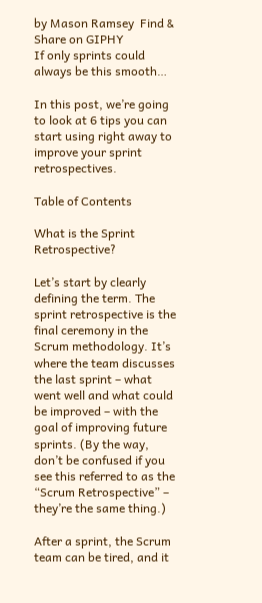by Mason Ramsey  Find & Share on GIPHY
If only sprints could always be this smooth…

In this post, we’re going to look at 6 tips you can start using right away to improve your sprint retrospectives.

Table of Contents

What is the Sprint Retrospective?

Let’s start by clearly defining the term. The sprint retrospective is the final ceremony in the Scrum methodology. It’s where the team discusses the last sprint – what went well and what could be improved – with the goal of improving future sprints. (By the way, don’t be confused if you see this referred to as the “Scrum Retrospective” – they’re the same thing.)

After a sprint, the Scrum team can be tired, and it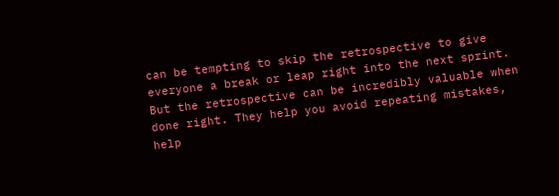can be tempting to skip the retrospective to give everyone a break or leap right into the next sprint. But the retrospective can be incredibly valuable when done right. They help you avoid repeating mistakes, help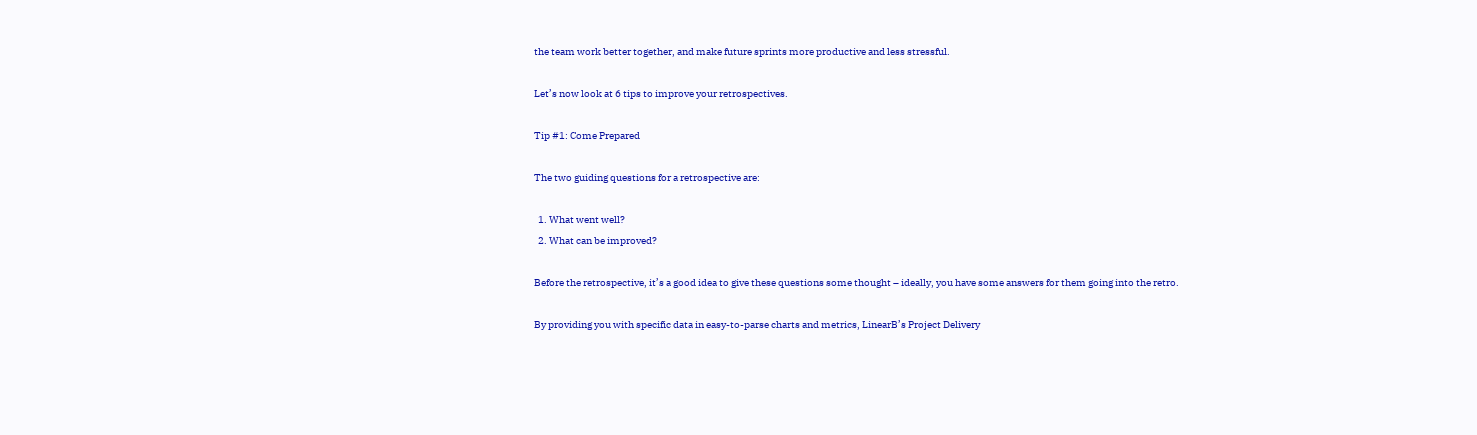the team work better together, and make future sprints more productive and less stressful.

Let’s now look at 6 tips to improve your retrospectives.

Tip #1: Come Prepared

The two guiding questions for a retrospective are:

  1. What went well?
  2. What can be improved?

Before the retrospective, it’s a good idea to give these questions some thought – ideally, you have some answers for them going into the retro.

By providing you with specific data in easy-to-parse charts and metrics, LinearB’s Project Delivery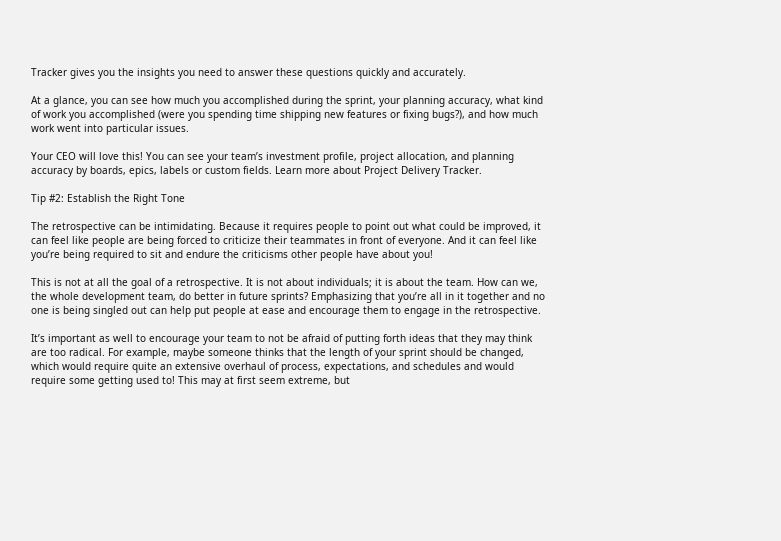Tracker gives you the insights you need to answer these questions quickly and accurately.

At a glance, you can see how much you accomplished during the sprint, your planning accuracy, what kind of work you accomplished (were you spending time shipping new features or fixing bugs?), and how much work went into particular issues.

Your CEO will love this! You can see your team’s investment profile, project allocation, and planning accuracy by boards, epics, labels or custom fields. Learn more about Project Delivery Tracker.

Tip #2: Establish the Right Tone

The retrospective can be intimidating. Because it requires people to point out what could be improved, it can feel like people are being forced to criticize their teammates in front of everyone. And it can feel like you’re being required to sit and endure the criticisms other people have about you!

This is not at all the goal of a retrospective. It is not about individuals; it is about the team. How can we, the whole development team, do better in future sprints? Emphasizing that you’re all in it together and no one is being singled out can help put people at ease and encourage them to engage in the retrospective.

It’s important as well to encourage your team to not be afraid of putting forth ideas that they may think are too radical. For example, maybe someone thinks that the length of your sprint should be changed, which would require quite an extensive overhaul of process, expectations, and schedules and would require some getting used to! This may at first seem extreme, but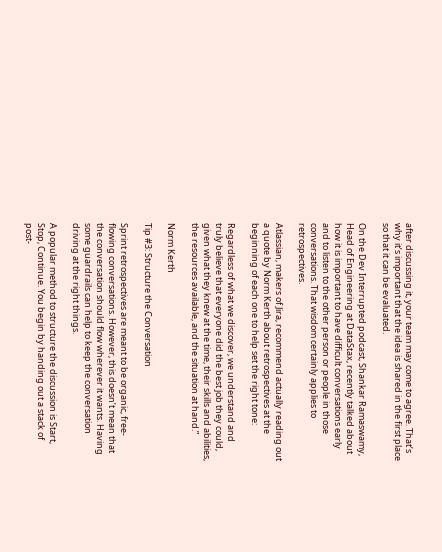after discussing it, your team may come to agree. That’s why it’s important that the idea is shared in the first place so that it can be evaluated.

On the Dev Interrupted podcast, Shankar Ramaswamy, Head of Engineering at DataStax, recently talked about how it is important to have difficult conversations early and to listen to the other person or people in those conversations. That wisdom certainly applies to retrospectives.

Atlassian, makers of Jira, recommend actually reading out a quote by Norm Kerth about retrospectives at the beginning of each one to help set the right tone:

Regardless of what we discover, we understand and truly believe that everyone did the best job they could, given what they knew at the time, their skills and abilities, the resources available, and the situation at hand.”

Norm Kerth

Tip #3: Structure the Conversation

Sprint retrospectives are meant to be organic, free-flowing conversations. However, this doesn’t mean that the conversation should flow wherever it wants. Having some guardrails can help to keep the conversation driving at the right things.

A popular method to structure the discussion is Start, Stop, Continue. You begin by handing out a stack of post-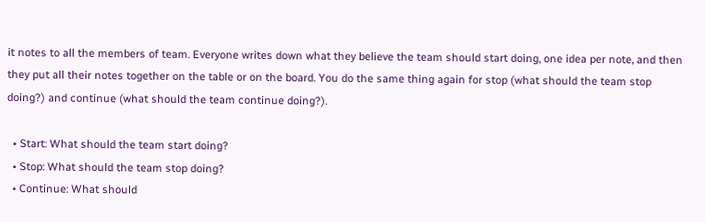it notes to all the members of team. Everyone writes down what they believe the team should start doing, one idea per note, and then they put all their notes together on the table or on the board. You do the same thing again for stop (what should the team stop doing?) and continue (what should the team continue doing?).

  • Start: What should the team start doing?
  • Stop: What should the team stop doing?
  • Continue: What should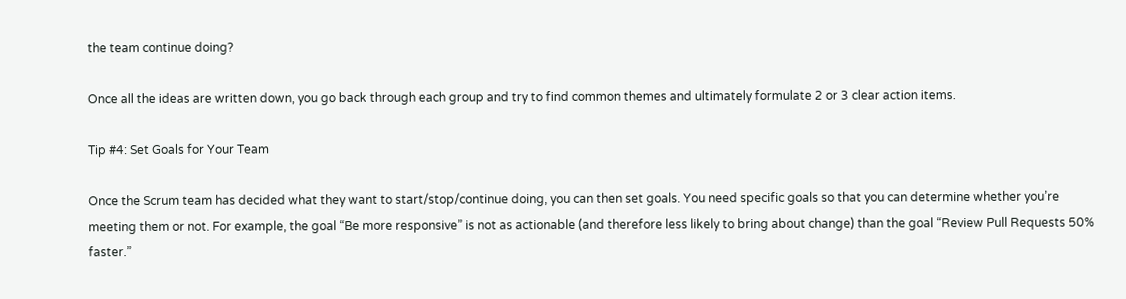the team continue doing?

Once all the ideas are written down, you go back through each group and try to find common themes and ultimately formulate 2 or 3 clear action items.

Tip #4: Set Goals for Your Team

Once the Scrum team has decided what they want to start/stop/continue doing, you can then set goals. You need specific goals so that you can determine whether you’re meeting them or not. For example, the goal “Be more responsive” is not as actionable (and therefore less likely to bring about change) than the goal “Review Pull Requests 50% faster.”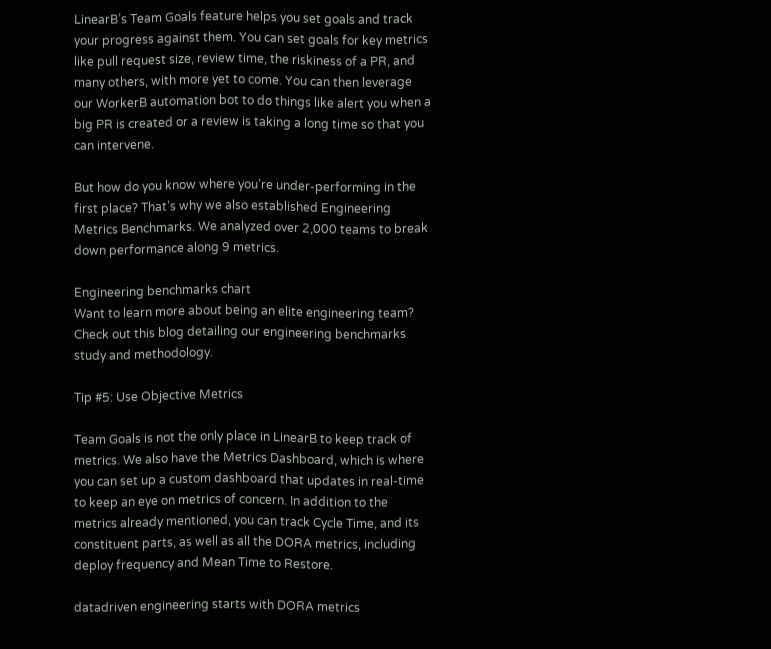LinearB’s Team Goals feature helps you set goals and track your progress against them. You can set goals for key metrics like pull request size, review time, the riskiness of a PR, and many others, with more yet to come. You can then leverage our WorkerB automation bot to do things like alert you when a big PR is created or a review is taking a long time so that you can intervene.

But how do you know where you’re under-performing in the first place? That’s why we also established Engineering Metrics Benchmarks. We analyzed over 2,000 teams to break down performance along 9 metrics.

Engineering benchmarks chart
Want to learn more about being an elite engineering team? Check out this blog detailing our engineering benchmarks study and methodology.

Tip #5: Use Objective Metrics

Team Goals is not the only place in LinearB to keep track of metrics. We also have the Metrics Dashboard, which is where you can set up a custom dashboard that updates in real-time to keep an eye on metrics of concern. In addition to the metrics already mentioned, you can track Cycle Time, and its constituent parts, as well as all the DORA metrics, including deploy frequency and Mean Time to Restore.

datadriven engineering starts with DORA metrics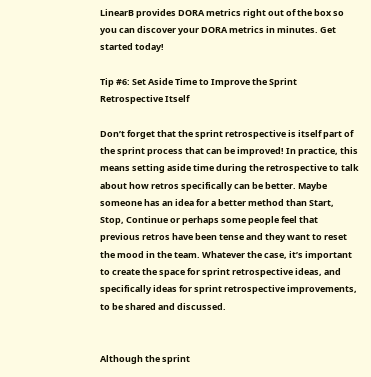LinearB provides DORA metrics right out of the box so you can discover your DORA metrics in minutes. Get started today!

Tip #6: Set Aside Time to Improve the Sprint Retrospective Itself

Don’t forget that the sprint retrospective is itself part of the sprint process that can be improved! In practice, this means setting aside time during the retrospective to talk about how retros specifically can be better. Maybe someone has an idea for a better method than Start, Stop, Continue or perhaps some people feel that previous retros have been tense and they want to reset the mood in the team. Whatever the case, it’s important to create the space for sprint retrospective ideas, and specifically ideas for sprint retrospective improvements, to be shared and discussed.


Although the sprint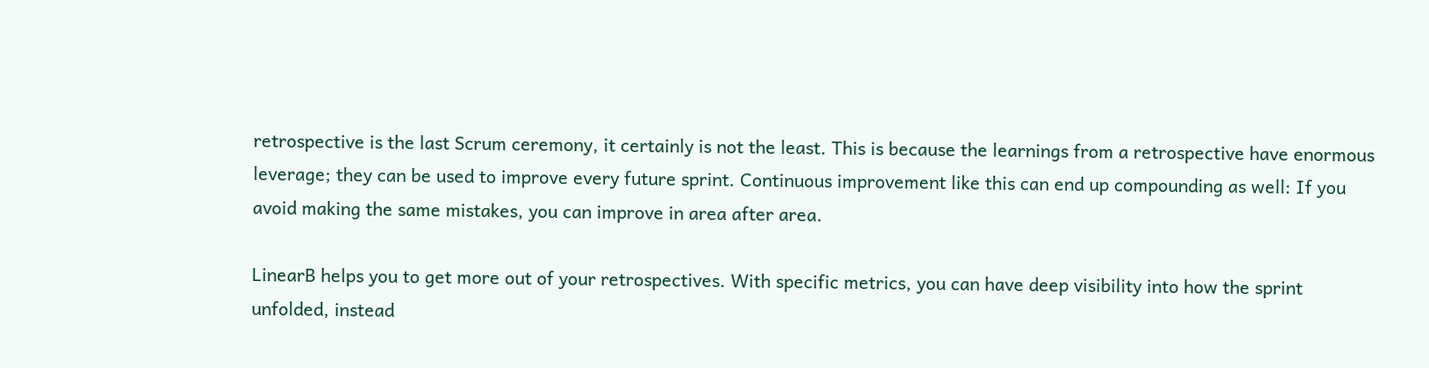retrospective is the last Scrum ceremony, it certainly is not the least. This is because the learnings from a retrospective have enormous leverage; they can be used to improve every future sprint. Continuous improvement like this can end up compounding as well: If you avoid making the same mistakes, you can improve in area after area.

LinearB helps you to get more out of your retrospectives. With specific metrics, you can have deep visibility into how the sprint unfolded, instead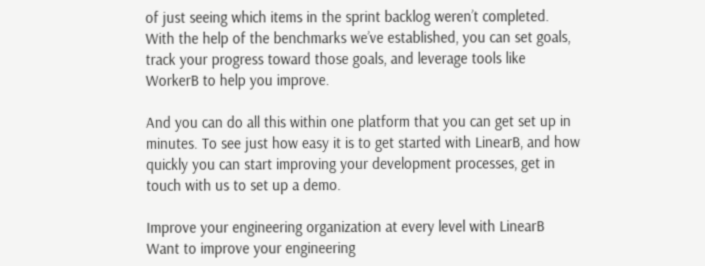of just seeing which items in the sprint backlog weren’t completed. With the help of the benchmarks we’ve established, you can set goals, track your progress toward those goals, and leverage tools like WorkerB to help you improve.

And you can do all this within one platform that you can get set up in minutes. To see just how easy it is to get started with LinearB, and how quickly you can start improving your development processes, get in touch with us to set up a demo.

Improve your engineering organization at every level with LinearB
Want to improve your engineering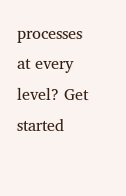processes at every level? Get started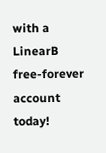with a LinearB free-forever account today!